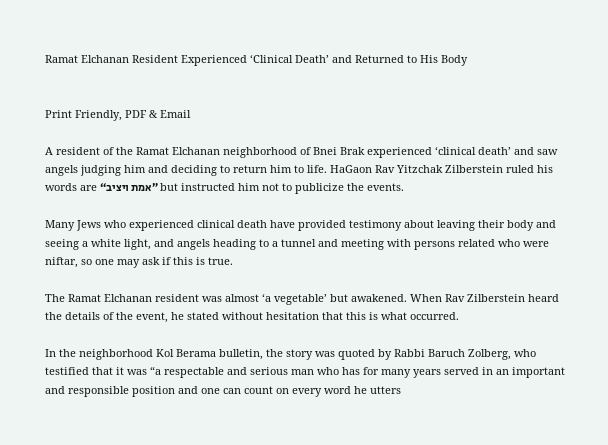Ramat Elchanan Resident Experienced ‘Clinical Death’ and Returned to His Body


Print Friendly, PDF & Email

A resident of the Ramat Elchanan neighborhood of Bnei Brak experienced ‘clinical death’ and saw angels judging him and deciding to return him to life. HaGaon Rav Yitzchak Zilberstein ruled his words are “אמת ויציב” but instructed him not to publicize the events.

Many Jews who experienced clinical death have provided testimony about leaving their body and seeing a white light, and angels heading to a tunnel and meeting with persons related who were niftar, so one may ask if this is true.

The Ramat Elchanan resident was almost ‘a vegetable’ but awakened. When Rav Zilberstein heard the details of the event, he stated without hesitation that this is what occurred.

In the neighborhood Kol Berama bulletin, the story was quoted by Rabbi Baruch Zolberg, who testified that it was “a respectable and serious man who has for many years served in an important and responsible position and one can count on every word he utters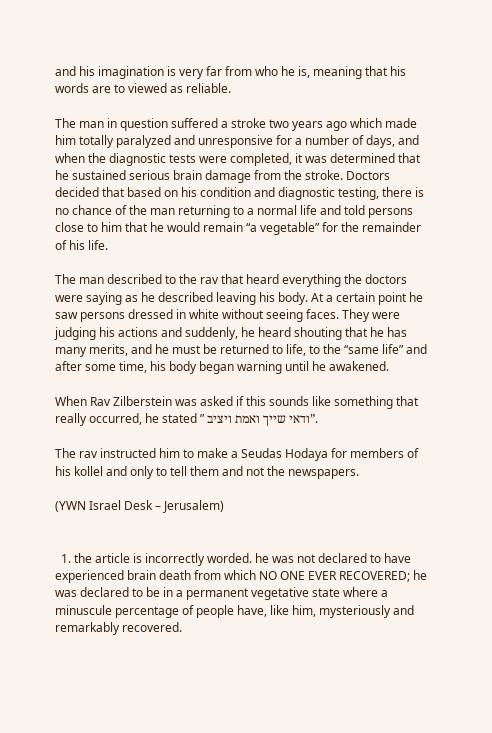and his imagination is very far from who he is, meaning that his words are to viewed as reliable.

The man in question suffered a stroke two years ago which made him totally paralyzed and unresponsive for a number of days, and when the diagnostic tests were completed, it was determined that he sustained serious brain damage from the stroke. Doctors decided that based on his condition and diagnostic testing, there is no chance of the man returning to a normal life and told persons close to him that he would remain “a vegetable” for the remainder of his life.

The man described to the rav that heard everything the doctors were saying as he described leaving his body. At a certain point he saw persons dressed in white without seeing faces. They were judging his actions and suddenly, he heard shouting that he has many merits, and he must be returned to life, to the “same life” and after some time, his body began warning until he awakened.

When Rav Zilberstein was asked if this sounds like something that really occurred, he stated ” ודאי שייך ואמת ויציב”.

The rav instructed him to make a Seudas Hodaya for members of his kollel and only to tell them and not the newspapers.

(YWN Israel Desk – Jerusalem)


  1. the article is incorrectly worded. he was not declared to have experienced brain death from which NO ONE EVER RECOVERED; he was declared to be in a permanent vegetative state where a minuscule percentage of people have, like him, mysteriously and remarkably recovered.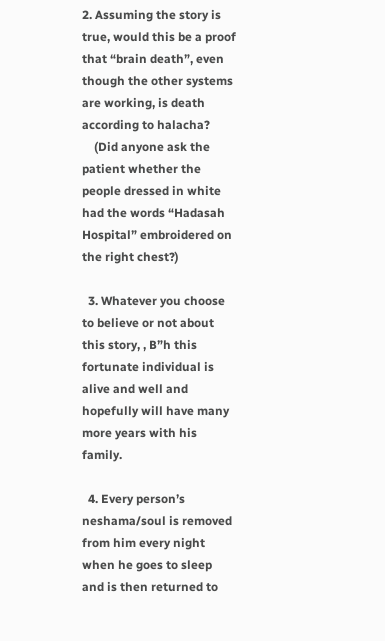2. Assuming the story is true, would this be a proof that “brain death”, even though the other systems are working, is death according to halacha?
    (Did anyone ask the patient whether the people dressed in white had the words “Hadasah Hospital” embroidered on the right chest?)

  3. Whatever you choose to believe or not about this story, , B”h this fortunate individual is alive and well and hopefully will have many more years with his family.

  4. Every person’s neshama/soul is removed from him every night when he goes to sleep and is then returned to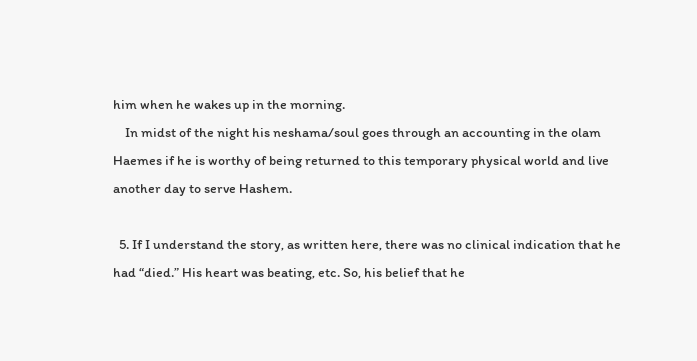him when he wakes up in the morning.
    In midst of the night his neshama/soul goes through an accounting in the olam Haemes if he is worthy of being returned to this temporary physical world and live another day to serve Hashem.

  5. If I understand the story, as written here, there was no clinical indication that he had “died.” His heart was beating, etc. So, his belief that he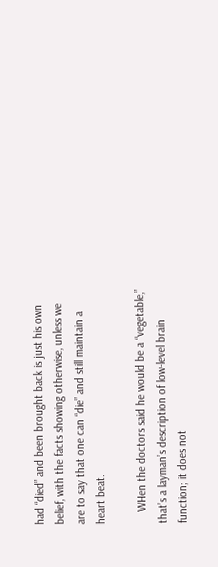had “died” and been brought back is just his own belief, with the facts showing otherwise, unless we are to say that one can “die” and still maintain a heart beat.

    WHen the doctors said he would be a “vegetable,” that’s a layman’s description of low-level brain function; it does not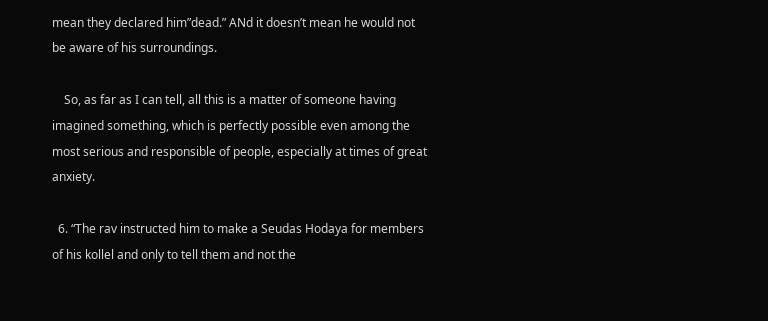mean they declared him”dead.” ANd it doesn’t mean he would not be aware of his surroundings.

    So, as far as I can tell, all this is a matter of someone having imagined something, which is perfectly possible even among the most serious and responsible of people, especially at times of great anxiety.

  6. “The rav instructed him to make a Seudas Hodaya for members of his kollel and only to tell them and not the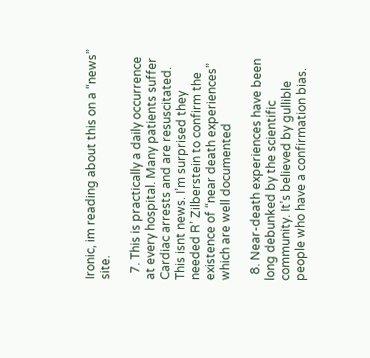Ironic, im reading about this on a “news” site.

  7. This is practically a daily occurrence at every hospital. Many patients suffer Cardiac arrests and are resuscitated. This isnt news. I’m surprised they needed R’ Zilberstein to confirm the existence of “near death experiences” which are well documented

  8. Near-death experiences have been long debunked by the scientific community. It’s believed by gullible people who have a confirmation bias.